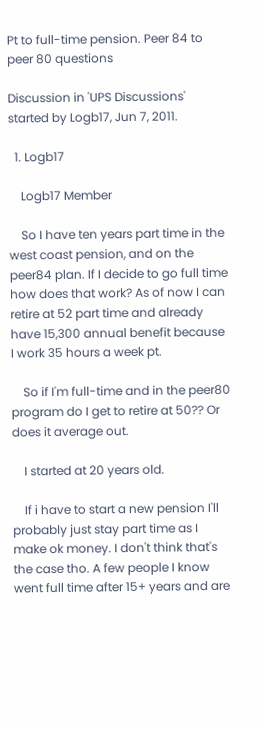Pt to full-time pension. Peer 84 to peer 80 questions

Discussion in 'UPS Discussions' started by Logb17, Jun 7, 2011.

  1. Logb17

    Logb17 Member

    So I have ten years part time in the west coast pension, and on the peer84 plan. If I decide to go full time how does that work? As of now I can retire at 52 part time and already have 15,300 annual benefit because I work 35 hours a week pt.

    So if I'm full-time and in the peer80 program do I get to retire at 50?? Or does it average out.

    I started at 20 years old.

    If i have to start a new pension I'll probably just stay part time as I make ok money. I don't think that's the case tho. A few people I know went full time after 15+ years and are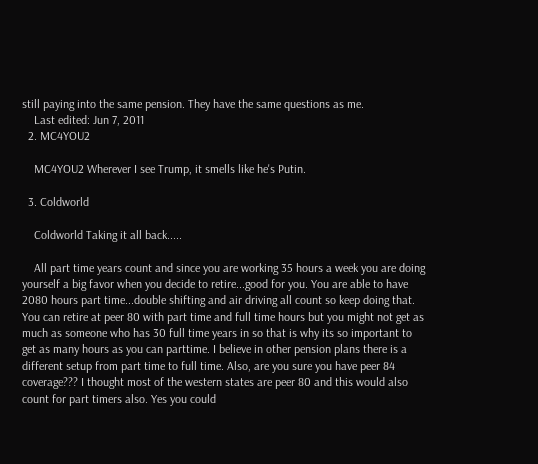still paying into the same pension. They have the same questions as me.
    Last edited: Jun 7, 2011
  2. MC4YOU2

    MC4YOU2 Wherever I see Trump, it smells like he's Putin.

  3. Coldworld

    Coldworld Taking it all back.....

    All part time years count and since you are working 35 hours a week you are doing yourself a big favor when you decide to retire...good for you. You are able to have 2080 hours part time...double shifting and air driving all count so keep doing that. You can retire at peer 80 with part time and full time hours but you might not get as much as someone who has 30 full time years in so that is why its so important to get as many hours as you can parttime. I believe in other pension plans there is a different setup from part time to full time. Also, are you sure you have peer 84 coverage??? I thought most of the western states are peer 80 and this would also count for part timers also. Yes you could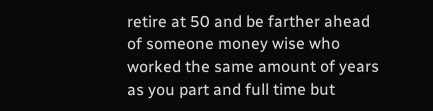retire at 50 and be farther ahead of someone money wise who worked the same amount of years as you part and full time but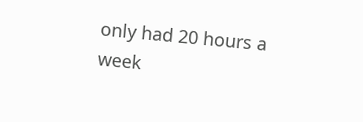only had 20 hours a week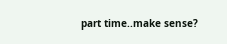part time..make sense?